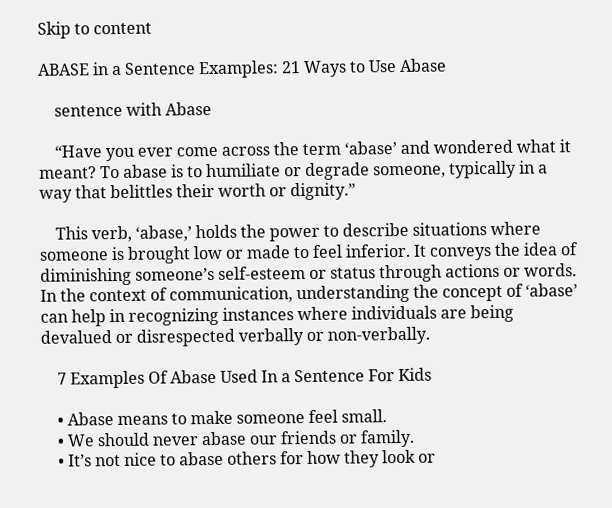Skip to content

ABASE in a Sentence Examples: 21 Ways to Use Abase

    sentence with Abase

    “Have you ever come across the term ‘abase’ and wondered what it meant? To abase is to humiliate or degrade someone, typically in a way that belittles their worth or dignity.”

    This verb, ‘abase,’ holds the power to describe situations where someone is brought low or made to feel inferior. It conveys the idea of diminishing someone’s self-esteem or status through actions or words. In the context of communication, understanding the concept of ‘abase’ can help in recognizing instances where individuals are being devalued or disrespected verbally or non-verbally.

    7 Examples Of Abase Used In a Sentence For Kids

    • Abase means to make someone feel small.
    • We should never abase our friends or family.
    • It’s not nice to abase others for how they look or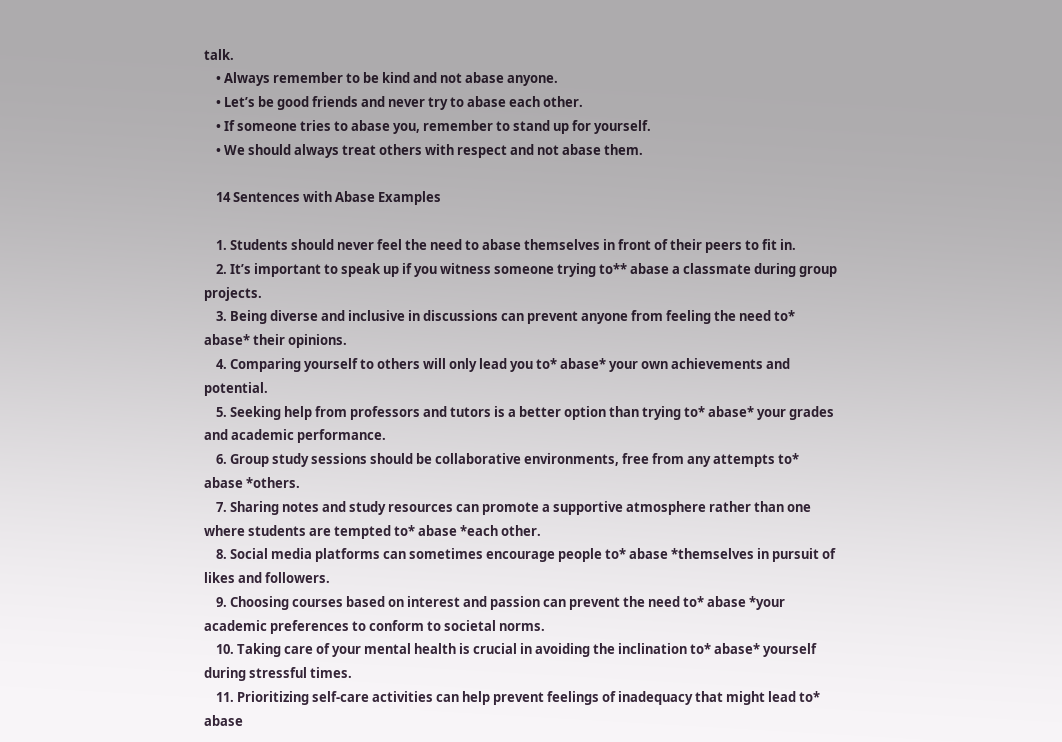talk.
    • Always remember to be kind and not abase anyone.
    • Let’s be good friends and never try to abase each other.
    • If someone tries to abase you, remember to stand up for yourself.
    • We should always treat others with respect and not abase them.

    14 Sentences with Abase Examples

    1. Students should never feel the need to abase themselves in front of their peers to fit in.
    2. It’s important to speak up if you witness someone trying to** abase a classmate during group projects.
    3. Being diverse and inclusive in discussions can prevent anyone from feeling the need to* abase* their opinions.
    4. Comparing yourself to others will only lead you to* abase* your own achievements and potential.
    5. Seeking help from professors and tutors is a better option than trying to* abase* your grades and academic performance.
    6. Group study sessions should be collaborative environments, free from any attempts to* abase *others.
    7. Sharing notes and study resources can promote a supportive atmosphere rather than one where students are tempted to* abase *each other.
    8. Social media platforms can sometimes encourage people to* abase *themselves in pursuit of likes and followers.
    9. Choosing courses based on interest and passion can prevent the need to* abase *your academic preferences to conform to societal norms.
    10. Taking care of your mental health is crucial in avoiding the inclination to* abase* yourself during stressful times.
    11. Prioritizing self-care activities can help prevent feelings of inadequacy that might lead to* abase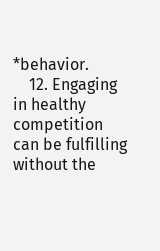*behavior.
    12. Engaging in healthy competition can be fulfilling without the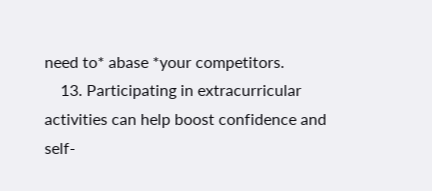need to* abase *your competitors.
    13. Participating in extracurricular activities can help boost confidence and self-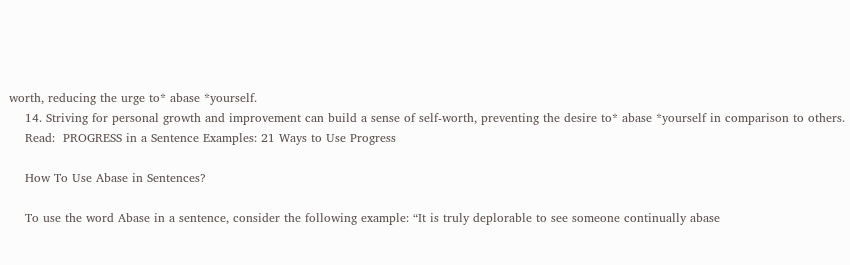worth, reducing the urge to* abase *yourself.
    14. Striving for personal growth and improvement can build a sense of self-worth, preventing the desire to* abase *yourself in comparison to others.
    Read:  PROGRESS in a Sentence Examples: 21 Ways to Use Progress

    How To Use Abase in Sentences?

    To use the word Abase in a sentence, consider the following example: “It is truly deplorable to see someone continually abase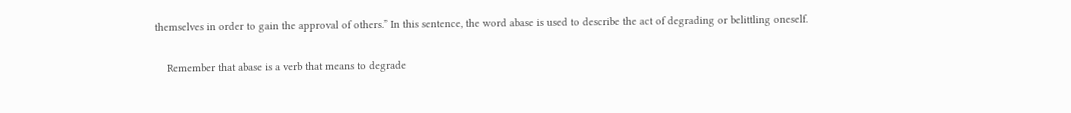themselves in order to gain the approval of others.” In this sentence, the word abase is used to describe the act of degrading or belittling oneself.

    Remember that abase is a verb that means to degrade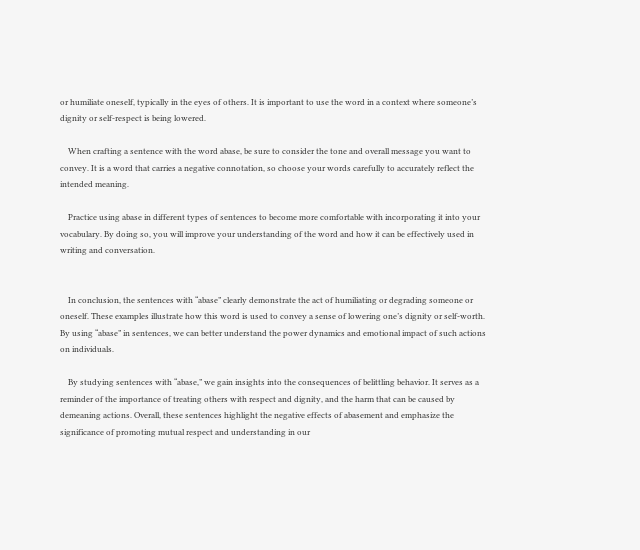or humiliate oneself, typically in the eyes of others. It is important to use the word in a context where someone’s dignity or self-respect is being lowered.

    When crafting a sentence with the word abase, be sure to consider the tone and overall message you want to convey. It is a word that carries a negative connotation, so choose your words carefully to accurately reflect the intended meaning.

    Practice using abase in different types of sentences to become more comfortable with incorporating it into your vocabulary. By doing so, you will improve your understanding of the word and how it can be effectively used in writing and conversation.


    In conclusion, the sentences with “abase” clearly demonstrate the act of humiliating or degrading someone or oneself. These examples illustrate how this word is used to convey a sense of lowering one’s dignity or self-worth. By using “abase” in sentences, we can better understand the power dynamics and emotional impact of such actions on individuals.

    By studying sentences with “abase,” we gain insights into the consequences of belittling behavior. It serves as a reminder of the importance of treating others with respect and dignity, and the harm that can be caused by demeaning actions. Overall, these sentences highlight the negative effects of abasement and emphasize the significance of promoting mutual respect and understanding in our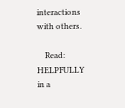interactions with others.

    Read:  HELPFULLY in a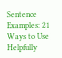Sentence Examples: 21 Ways to Use Helpfully